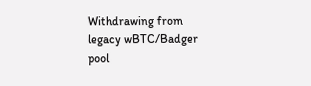Withdrawing from legacy wBTC/Badger pool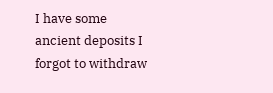I have some ancient deposits I forgot to withdraw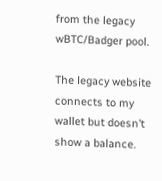from the legacy wBTC/Badger pool.

The legacy website connects to my wallet but doesn’t show a balance.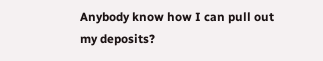Anybody know how I can pull out my deposits?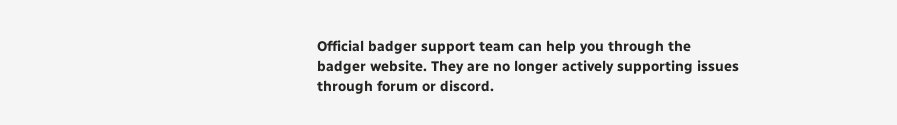Official badger support team can help you through the badger website. They are no longer actively supporting issues through forum or discord.